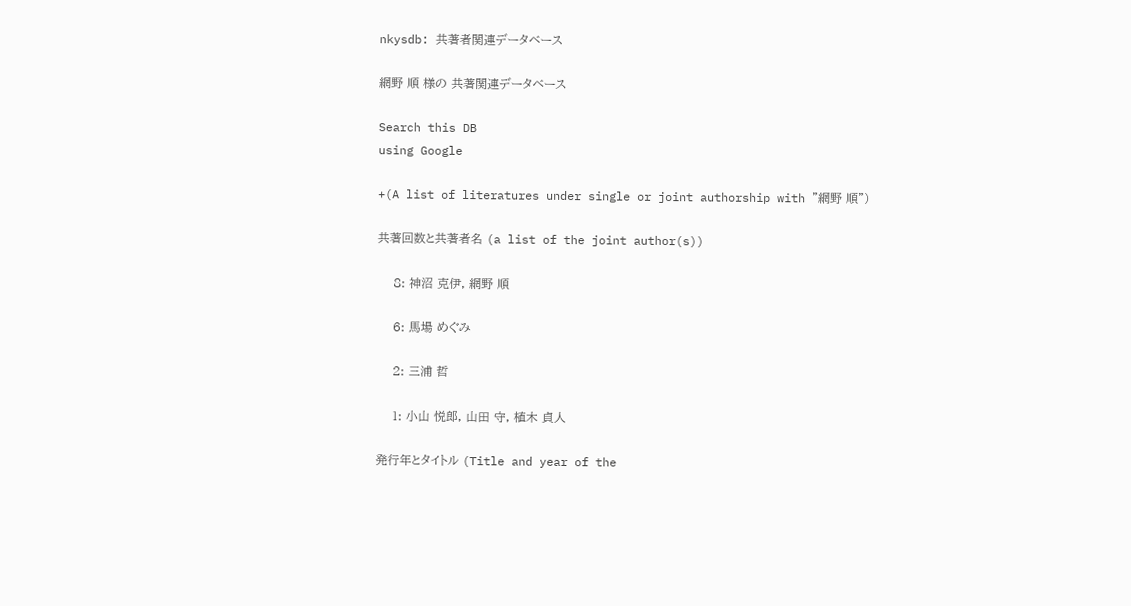nkysdb: 共著者関連データベース

網野 順 様の 共著関連データベース

Search this DB
using Google

+(A list of literatures under single or joint authorship with "網野 順")

共著回数と共著者名 (a list of the joint author(s))

    8: 神沼 克伊, 網野 順

    6: 馬場 めぐみ

    2: 三浦 哲

    1: 小山 悦郎, 山田 守, 植木 貞人

発行年とタイトル (Title and year of the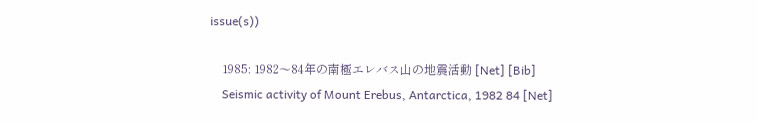issue(s))

    1985: 1982〜84年の南極エレバス山の地震活動 [Net] [Bib]
    Seismic activity of Mount Erebus, Antarctica, 1982 84 [Net]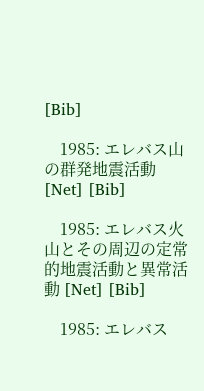[Bib]

    1985: エレバス山の群発地震活動 [Net] [Bib]

    1985: エレバス火山とその周辺の定常的地震活動と異常活動 [Net] [Bib]

    1985: エレバス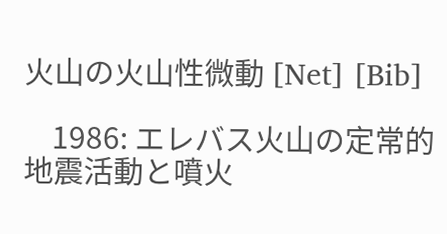火山の火山性微動 [Net] [Bib]

    1986: エレバス火山の定常的地震活動と噴火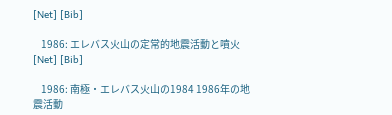[Net] [Bib]

    1986: エレバス火山の定常的地震活動と噴火 [Net] [Bib]

    1986: 南極・エレバス火山の1984 1986年の地震活動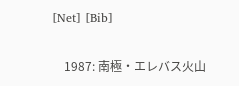[Net] [Bib]

    1987: 南極・エレバス火山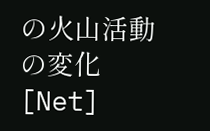の火山活動の変化 [Net]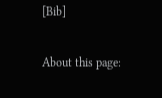[Bib]

About this page: